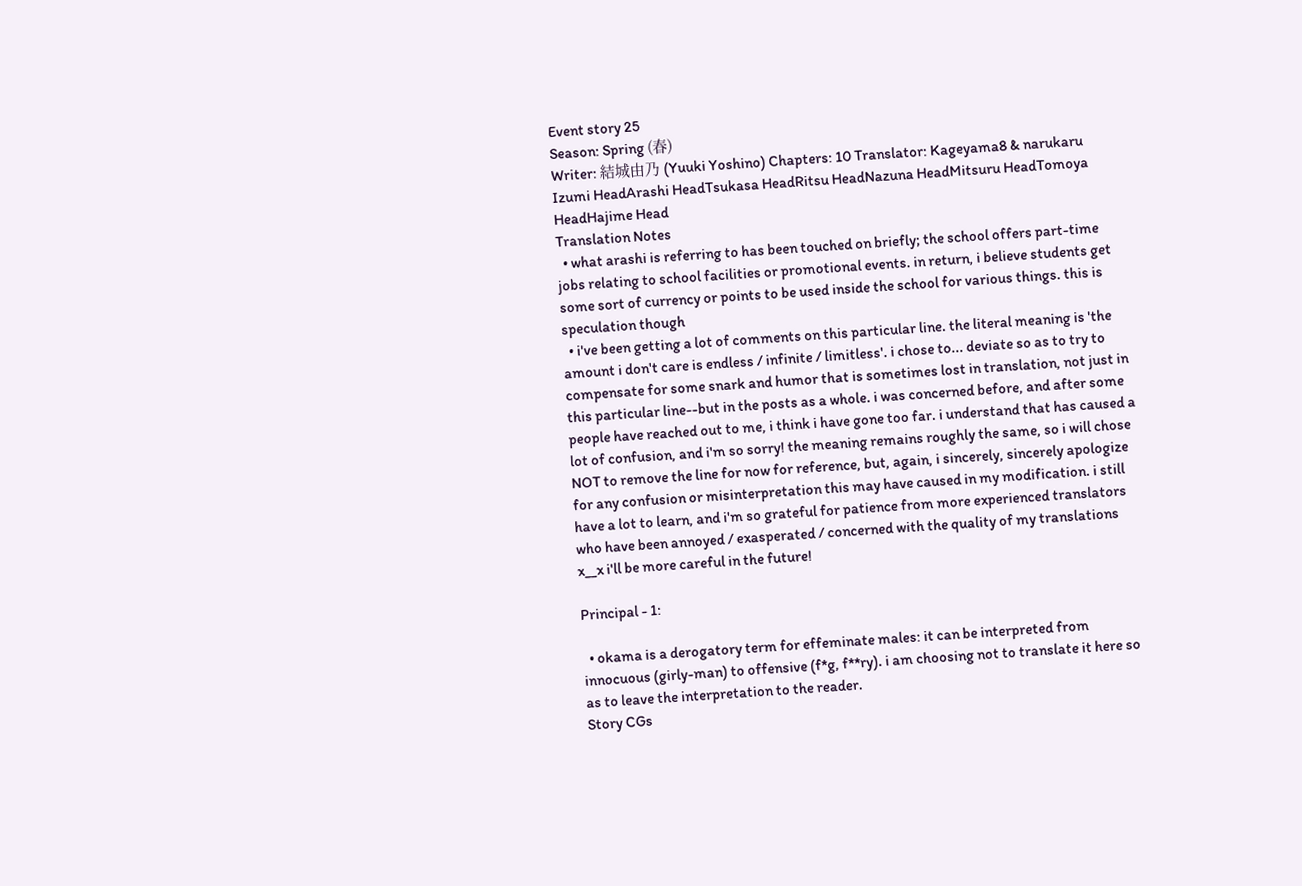Event story 25
Season: Spring (春)
Writer: 結城由乃 (Yuuki Yoshino) Chapters: 10 Translator: Kageyama8 & narukaru
Izumi HeadArashi HeadTsukasa HeadRitsu HeadNazuna HeadMitsuru HeadTomoya HeadHajime Head
Translation Notes
  • what arashi is referring to has been touched on briefly; the school offers part-time jobs relating to school facilities or promotional events. in return, i believe students get some sort of currency or points to be used inside the school for various things. this is speculation though
  • i've been getting a lot of comments on this particular line. the literal meaning is 'the amount i don't care is endless / infinite / limitless'. i chose to... deviate so as to try to compensate for some snark and humor that is sometimes lost in translation, not just in this particular line--but in the posts as a whole. i was concerned before, and after some people have reached out to me, i think i have gone too far. i understand that has caused a lot of confusion, and i'm so sorry! the meaning remains roughly the same, so i will chose NOT to remove the line for now for reference, but, again, i sincerely, sincerely apologize for any confusion or misinterpretation this may have caused in my modification. i still have a lot to learn, and i'm so grateful for patience from more experienced translators who have been annoyed / exasperated / concerned with the quality of my translations x__x i'll be more careful in the future!

Principal - 1:

  • okama is a derogatory term for effeminate males: it can be interpreted from innocuous (girly-man) to offensive (f*g, f**ry). i am choosing not to translate it here so as to leave the interpretation to the reader.
Story CGs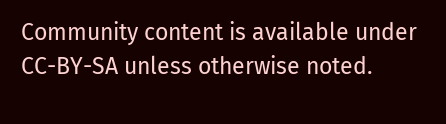Community content is available under CC-BY-SA unless otherwise noted.